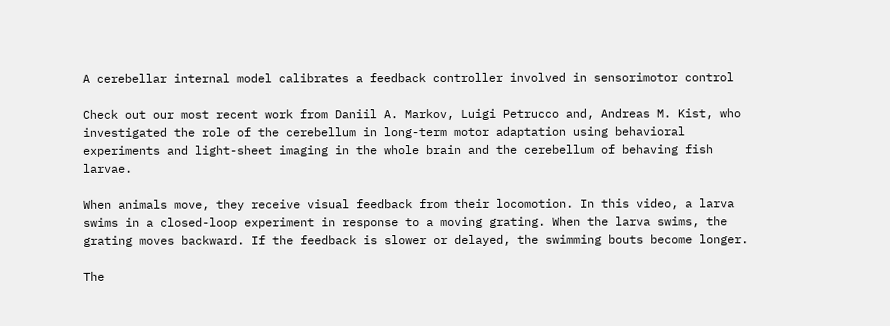A cerebellar internal model calibrates a feedback controller involved in sensorimotor control

Check out our most recent work from Daniil A. Markov, Luigi Petrucco and, Andreas M. Kist, who investigated the role of the cerebellum in long-term motor adaptation using behavioral experiments and light-sheet imaging in the whole brain and the cerebellum of behaving fish larvae.

When animals move, they receive visual feedback from their locomotion. In this video, a larva swims in a closed-loop experiment in response to a moving grating. When the larva swims, the grating moves backward. If the feedback is slower or delayed, the swimming bouts become longer.

The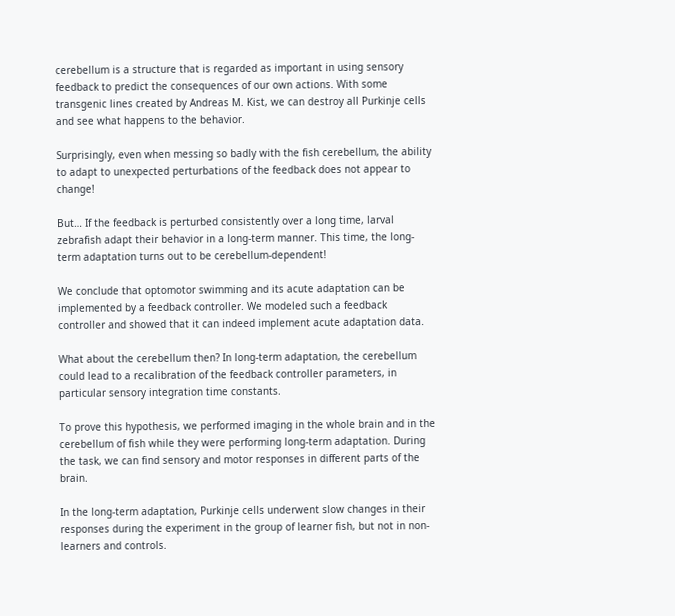cerebellum is a structure that is regarded as important in using sensory feedback to predict the consequences of our own actions. With some transgenic lines created by Andreas M. Kist, we can destroy all Purkinje cells and see what happens to the behavior.

Surprisingly, even when messing so badly with the fish cerebellum, the ability to adapt to unexpected perturbations of the feedback does not appear to change!

But… If the feedback is perturbed consistently over a long time, larval zebrafish adapt their behavior in a long-term manner. This time, the long-term adaptation turns out to be cerebellum-dependent!

We conclude that optomotor swimming and its acute adaptation can be implemented by a feedback controller. We modeled such a feedback controller and showed that it can indeed implement acute adaptation data.

What about the cerebellum then? In long-term adaptation, the cerebellum could lead to a recalibration of the feedback controller parameters, in particular sensory integration time constants.

To prove this hypothesis, we performed imaging in the whole brain and in the cerebellum of fish while they were performing long-term adaptation. During the task, we can find sensory and motor responses in different parts of the brain.

In the long-term adaptation, Purkinje cells underwent slow changes in their responses during the experiment in the group of learner fish, but not in non-learners and controls.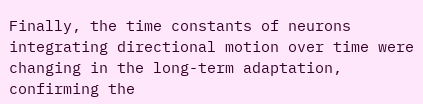Finally, the time constants of neurons integrating directional motion over time were changing in the long-term adaptation, confirming the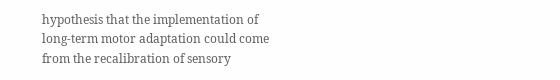hypothesis that the implementation of long-term motor adaptation could come from the recalibration of sensory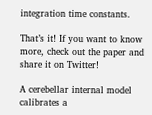integration time constants.

That’s it! If you want to know more, check out the paper and share it on Twitter!

A cerebellar internal model calibrates a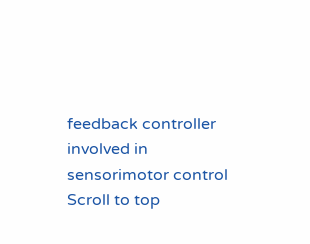feedback controller involved in sensorimotor control
Scroll to top